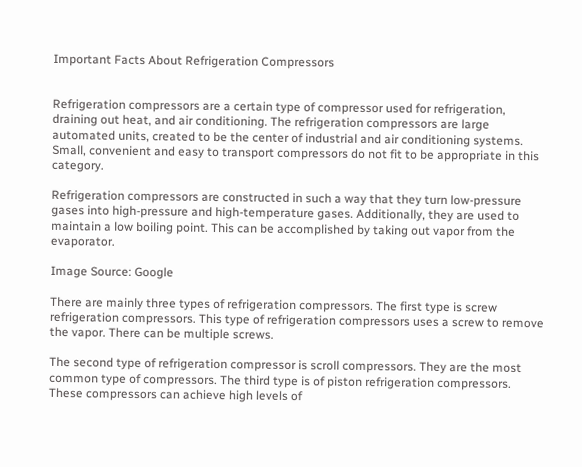Important Facts About Refrigeration Compressors


Refrigeration compressors are a certain type of compressor used for refrigeration, draining out heat, and air conditioning. The refrigeration compressors are large automated units, created to be the center of industrial and air conditioning systems. Small, convenient and easy to transport compressors do not fit to be appropriate in this category.

Refrigeration compressors are constructed in such a way that they turn low-pressure gases into high-pressure and high-temperature gases. Additionally, they are used to maintain a low boiling point. This can be accomplished by taking out vapor from the evaporator.

Image Source: Google

There are mainly three types of refrigeration compressors. The first type is screw refrigeration compressors. This type of refrigeration compressors uses a screw to remove the vapor. There can be multiple screws.

The second type of refrigeration compressor is scroll compressors. They are the most common type of compressors. The third type is of piston refrigeration compressors. These compressors can achieve high levels of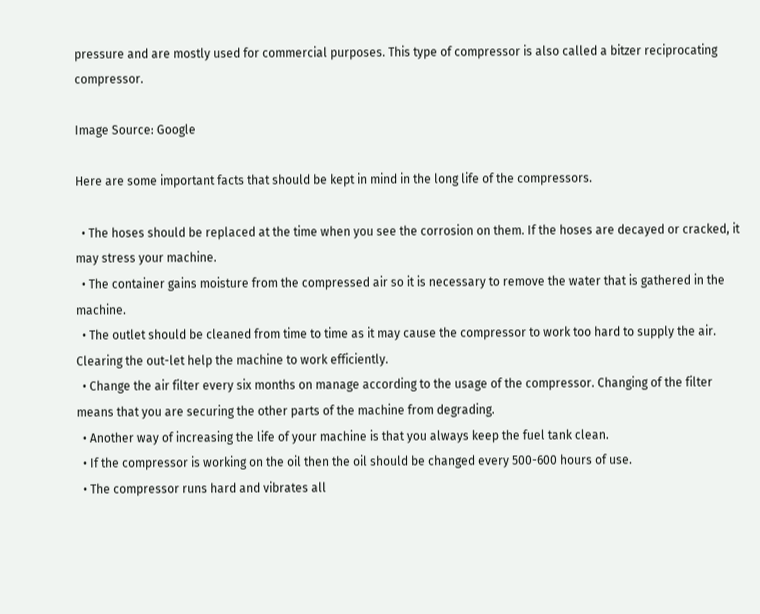pressure and are mostly used for commercial purposes. This type of compressor is also called a bitzer reciprocating compressor.

Image Source: Google

Here are some important facts that should be kept in mind in the long life of the compressors.

  • The hoses should be replaced at the time when you see the corrosion on them. If the hoses are decayed or cracked, it may stress your machine.
  • The container gains moisture from the compressed air so it is necessary to remove the water that is gathered in the machine.
  • The outlet should be cleaned from time to time as it may cause the compressor to work too hard to supply the air. Clearing the out-let help the machine to work efficiently.
  • Change the air filter every six months on manage according to the usage of the compressor. Changing of the filter means that you are securing the other parts of the machine from degrading.
  • Another way of increasing the life of your machine is that you always keep the fuel tank clean.
  • If the compressor is working on the oil then the oil should be changed every 500-600 hours of use.
  • The compressor runs hard and vibrates all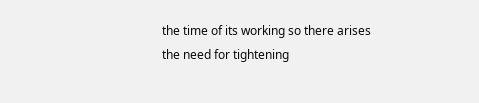the time of its working so there arises the need for tightening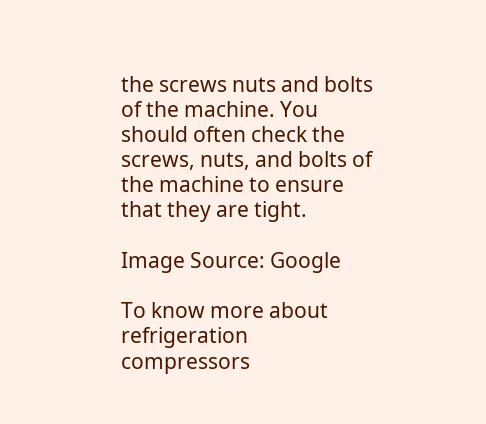the screws nuts and bolts of the machine. You should often check the screws, nuts, and bolts of the machine to ensure that they are tight.

Image Source: Google

To know more about refrigeration compressors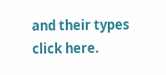and their types click here.